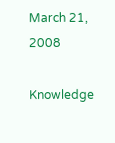March 21, 2008

Knowledge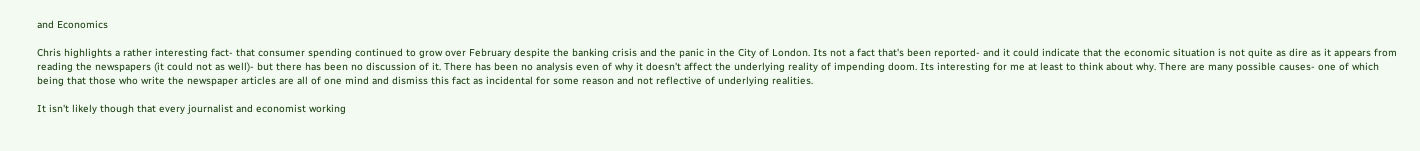and Economics

Chris highlights a rather interesting fact- that consumer spending continued to grow over February despite the banking crisis and the panic in the City of London. Its not a fact that's been reported- and it could indicate that the economic situation is not quite as dire as it appears from reading the newspapers (it could not as well)- but there has been no discussion of it. There has been no analysis even of why it doesn't affect the underlying reality of impending doom. Its interesting for me at least to think about why. There are many possible causes- one of which being that those who write the newspaper articles are all of one mind and dismiss this fact as incidental for some reason and not reflective of underlying realities.

It isn't likely though that every journalist and economist working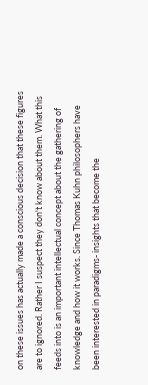on these issues has actually made a conscious decision that these figures are to ignored. Rather I suspect they don't know about them. What this feeds into is an important intellectual concept about the gathering of knowledge and how it works. Since Thomas Kuhn philosophers have been interested in paradigms- insights that become the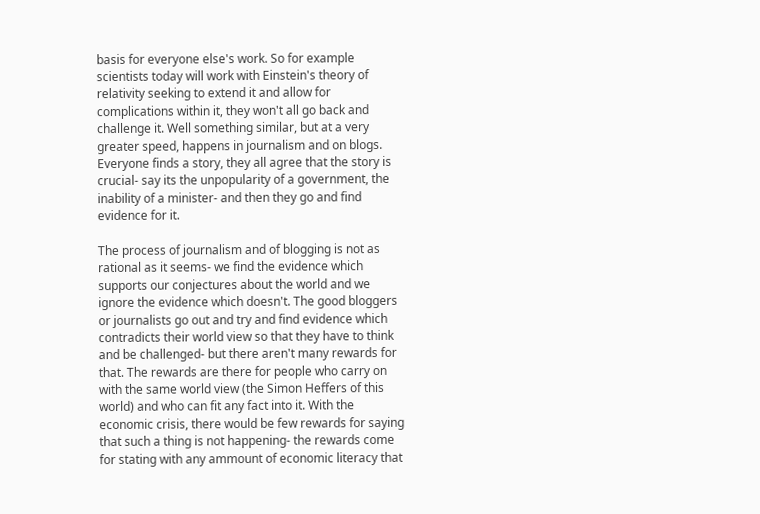basis for everyone else's work. So for example scientists today will work with Einstein's theory of relativity seeking to extend it and allow for complications within it, they won't all go back and challenge it. Well something similar, but at a very greater speed, happens in journalism and on blogs. Everyone finds a story, they all agree that the story is crucial- say its the unpopularity of a government, the inability of a minister- and then they go and find evidence for it.

The process of journalism and of blogging is not as rational as it seems- we find the evidence which supports our conjectures about the world and we ignore the evidence which doesn't. The good bloggers or journalists go out and try and find evidence which contradicts their world view so that they have to think and be challenged- but there aren't many rewards for that. The rewards are there for people who carry on with the same world view (the Simon Heffers of this world) and who can fit any fact into it. With the economic crisis, there would be few rewards for saying that such a thing is not happening- the rewards come for stating with any ammount of economic literacy that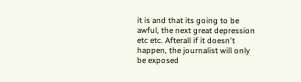it is and that its going to be awful, the next great depression etc etc. Afterall if it doesn't happen, the journalist will only be exposed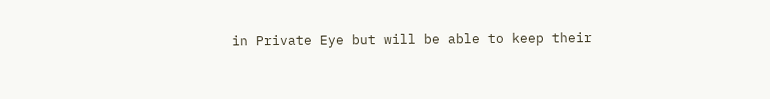in Private Eye but will be able to keep their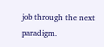job through the next paradigm.